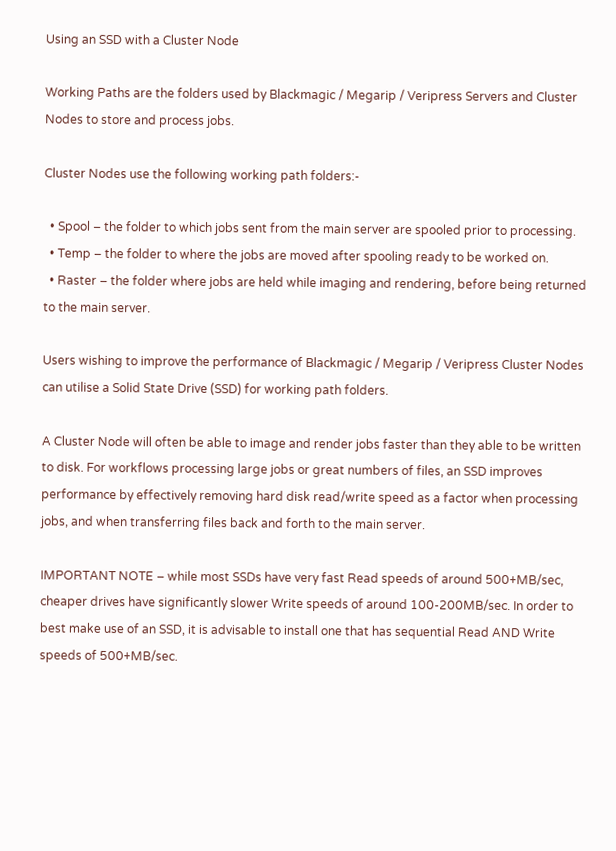Using an SSD with a Cluster Node

Working Paths are the folders used by Blackmagic / Megarip / Veripress Servers and Cluster Nodes to store and process jobs.

Cluster Nodes use the following working path folders:-

  • Spool – the folder to which jobs sent from the main server are spooled prior to processing.
  • Temp – the folder to where the jobs are moved after spooling ready to be worked on.
  • Raster – the folder where jobs are held while imaging and rendering, before being returned to the main server.

Users wishing to improve the performance of Blackmagic / Megarip / Veripress Cluster Nodes can utilise a Solid State Drive (SSD) for working path folders.

A Cluster Node will often be able to image and render jobs faster than they able to be written to disk. For workflows processing large jobs or great numbers of files, an SSD improves performance by effectively removing hard disk read/write speed as a factor when processing jobs, and when transferring files back and forth to the main server.

IMPORTANT NOTE – while most SSDs have very fast Read speeds of around 500+MB/sec, cheaper drives have significantly slower Write speeds of around 100-200MB/sec. In order to best make use of an SSD, it is advisable to install one that has sequential Read AND Write speeds of 500+MB/sec.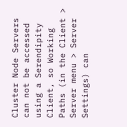Cluster Node Servers can not be accessed using a Serendipity Client, so Working Paths (in the Client > Server menu > Server Settings) can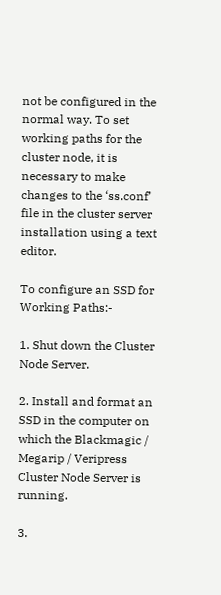not be configured in the normal way. To set working paths for the cluster node, it is necessary to make changes to the ‘ss.conf’ file in the cluster server installation using a text editor.

To configure an SSD for Working Paths:-

1. Shut down the Cluster Node Server.

2. Install and format an SSD in the computer on which the Blackmagic / Megarip / Veripress Cluster Node Server is running.

3.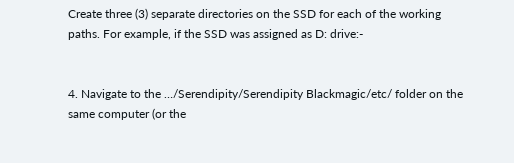Create three (3) separate directories on the SSD for each of the working paths. For example, if the SSD was assigned as D: drive:-


4. Navigate to the …/Serendipity/Serendipity Blackmagic/etc/ folder on the same computer (or the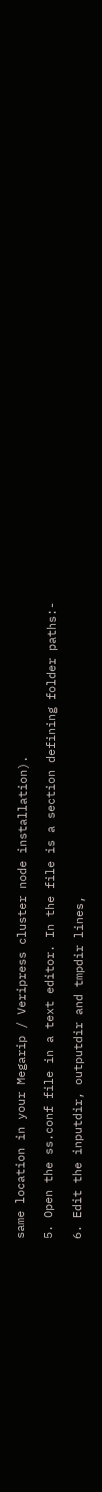same location in your Megarip / Veripress cluster node installation).

5. Open the ss.conf file in a text editor. In the file is a section defining folder paths:-

6. Edit the inputdir, outputdir and tmpdir lines,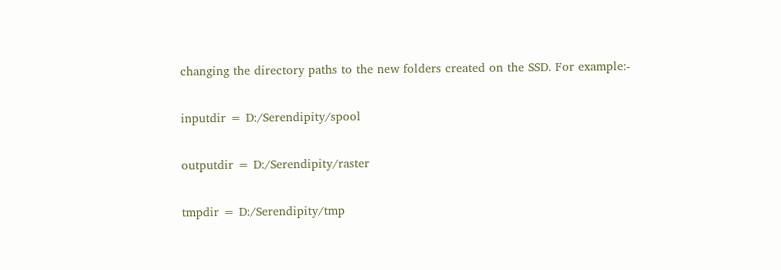changing the directory paths to the new folders created on the SSD. For example:-

inputdir = D:/Serendipity/spool

outputdir = D:/Serendipity/raster

tmpdir = D:/Serendipity/tmp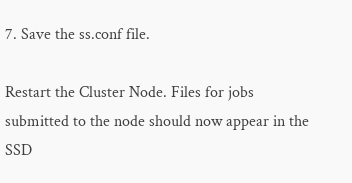7. Save the ss.conf file.

Restart the Cluster Node. Files for jobs submitted to the node should now appear in the SSD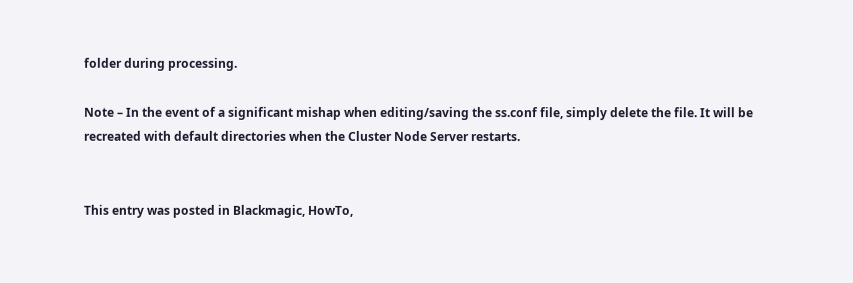folder during processing.

Note – In the event of a significant mishap when editing/saving the ss.conf file, simply delete the file. It will be recreated with default directories when the Cluster Node Server restarts.


This entry was posted in Blackmagic, HowTo,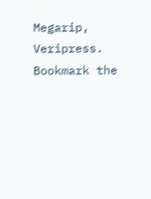Megarip, Veripress. Bookmark the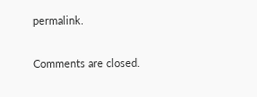permalink.

Comments are closed.